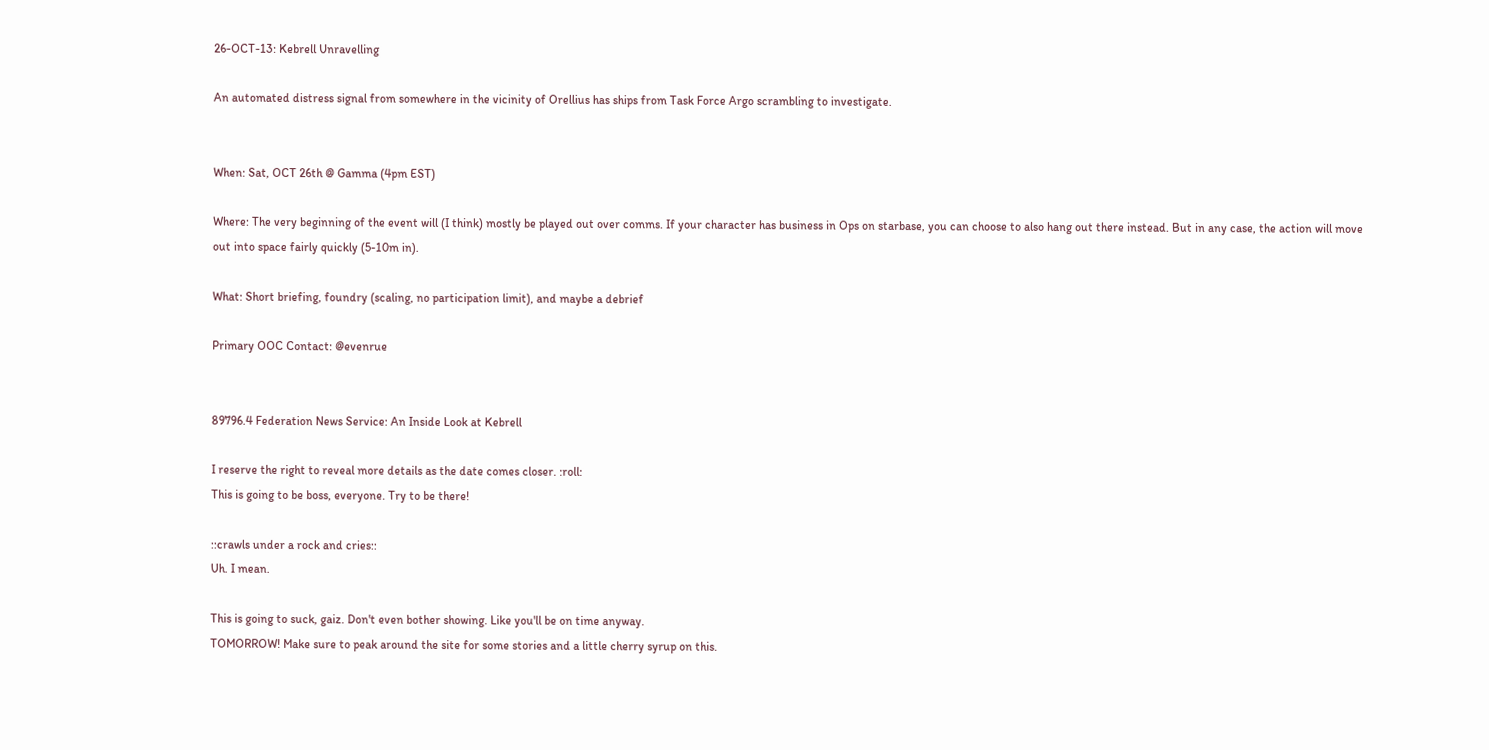26-OCT-13: Kebrell Unravelling

An automated distress signal from somewhere in the vicinity of Orellius has ships from Task Force Argo scrambling to investigate.


When: Sat, OCT 26th @ Gamma (4pm EST)

Where: The very beginning of the event will (I think) mostly be played out over comms. If your character has business in Ops on starbase, you can choose to also hang out there instead. But in any case, the action will move out into space fairly quickly (5-10m in).

What: Short briefing, foundry (scaling, no participation limit), and maybe a debrief

Primary OOC Contact: @evenrue


89796.4 Federation News Service: An Inside Look at Kebrell

I reserve the right to reveal more details as the date comes closer. :roll:
This is going to be boss, everyone. Try to be there!

::crawls under a rock and cries::
Uh. I mean.

This is going to suck, gaiz. Don't even bother showing. Like you'll be on time anyway.
TOMORROW! Make sure to peak around the site for some stories and a little cherry syrup on this.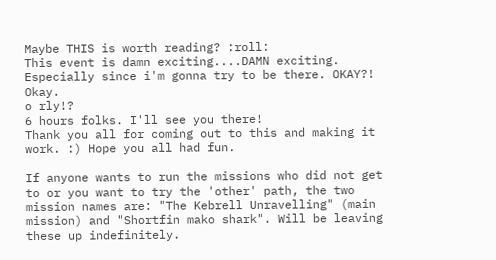Maybe THIS is worth reading? :roll:
This event is damn exciting....DAMN exciting. Especially since i'm gonna try to be there. OKAY?! Okay.
o rly!?
6 hours folks. I'll see you there!
Thank you all for coming out to this and making it work. :) Hope you all had fun.

If anyone wants to run the missions who did not get to or you want to try the 'other' path, the two mission names are: "The Kebrell Unravelling" (main mission) and "Shortfin mako shark". Will be leaving these up indefinitely.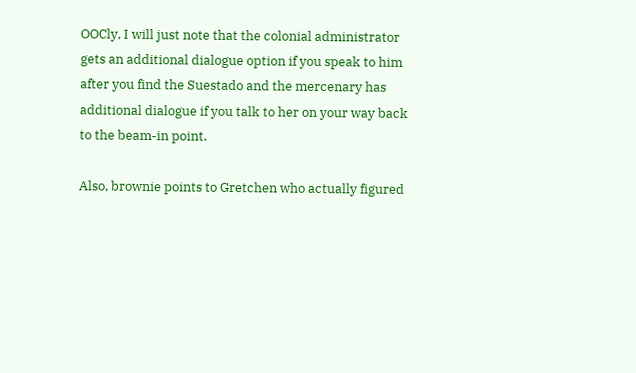OOCly, I will just note that the colonial administrator gets an additional dialogue option if you speak to him after you find the Suestado and the mercenary has additional dialogue if you talk to her on your way back to the beam-in point.

Also, brownie points to Gretchen who actually figured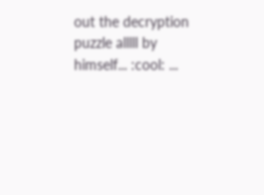out the decryption puzzle alllll by himself... :cool: ...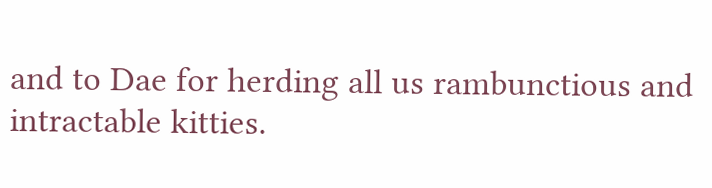and to Dae for herding all us rambunctious and intractable kitties.